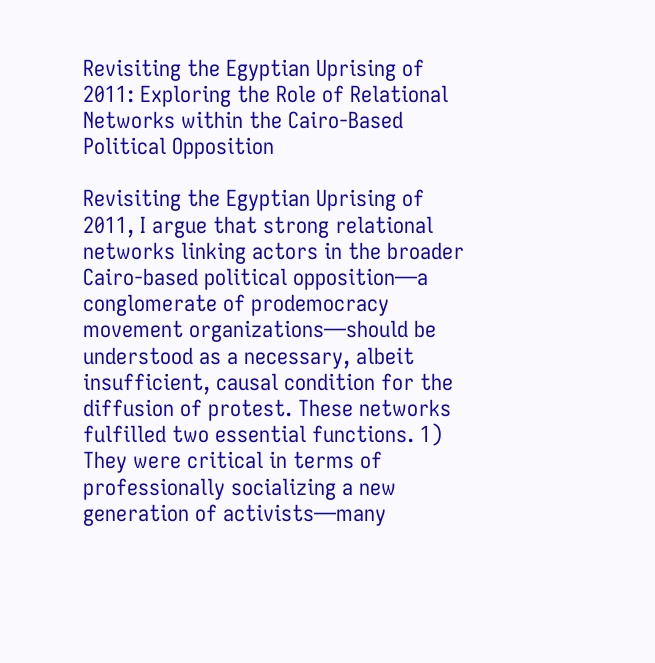Revisiting the Egyptian Uprising of 2011: Exploring the Role of Relational Networks within the Cairo-Based Political Opposition

Revisiting the Egyptian Uprising of 2011, I argue that strong relational networks linking actors in the broader Cairo-based political opposition—a conglomerate of prodemocracy movement organizations—should be understood as a necessary, albeit insufficient, causal condition for the diffusion of protest. These networks fulfilled two essential functions. 1) They were critical in terms of professionally socializing a new generation of activists—many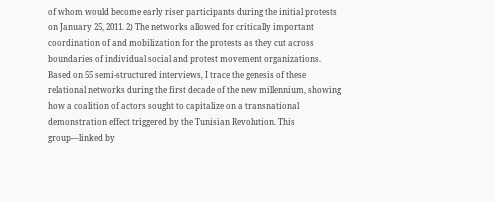of whom would become early riser participants during the initial protests on January 25, 2011. 2) The networks allowed for critically important coordination of and mobilization for the protests as they cut across boundaries of individual social and protest movement organizations. Based on 55 semi-structured interviews, I trace the genesis of these relational networks during the first decade of the new millennium, showing how a coalition of actors sought to capitalize on a transnational demonstration effect triggered by the Tunisian Revolution. This group—linked by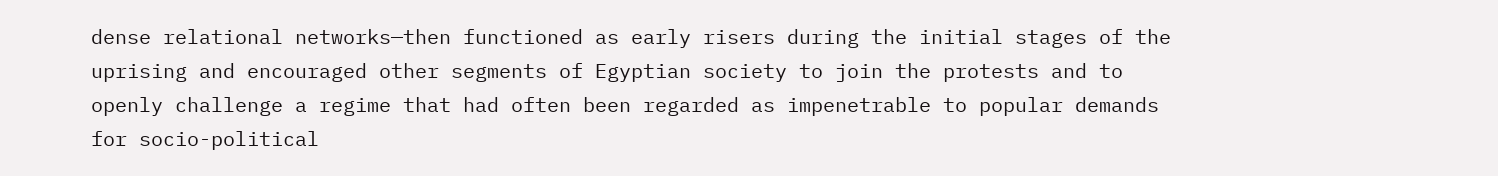dense relational networks—then functioned as early risers during the initial stages of the uprising and encouraged other segments of Egyptian society to join the protests and to openly challenge a regime that had often been regarded as impenetrable to popular demands for socio-political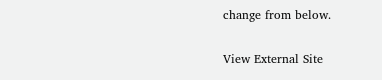change from below.

View External Site